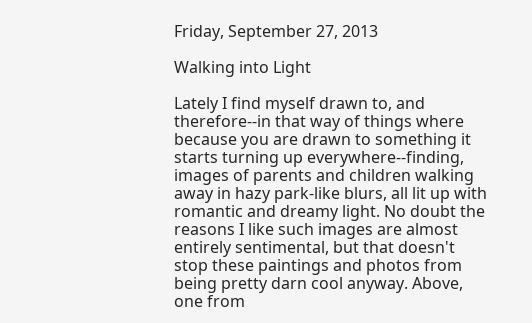Friday, September 27, 2013

Walking into Light

Lately I find myself drawn to, and therefore--in that way of things where because you are drawn to something it starts turning up everywhere--finding, images of parents and children walking away in hazy park-like blurs, all lit up with romantic and dreamy light. No doubt the reasons I like such images are almost entirely sentimental, but that doesn't stop these paintings and photos from being pretty darn cool anyway. Above, one from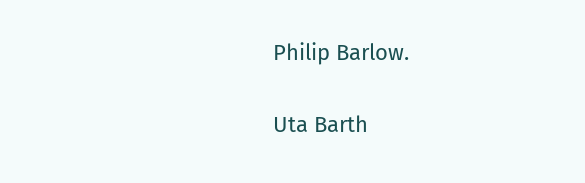Philip Barlow.

Uta Barth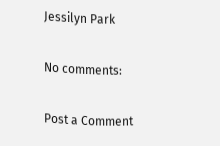Jessilyn Park

No comments:

Post a Comment